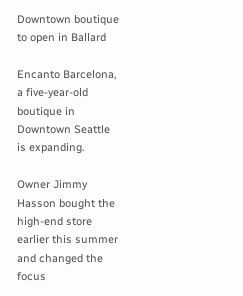Downtown boutique to open in Ballard

Encanto Barcelona, a five-year-old boutique in Downtown Seattle is expanding.

Owner Jimmy Hasson bought the high-end store earlier this summer and changed the focus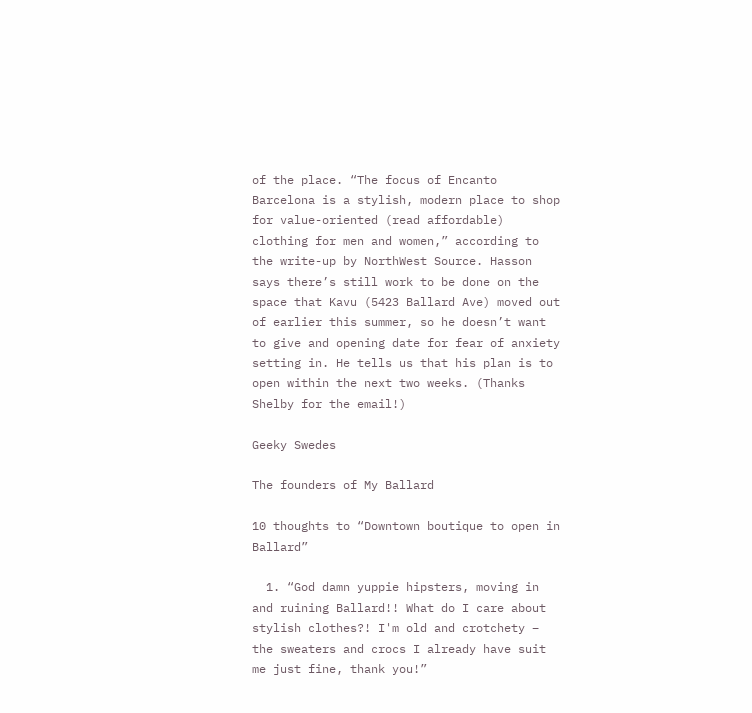of the place. “The focus of Encanto Barcelona is a stylish, modern place to shop for value-oriented (read affordable) clothing for men and women,” according to the write-up by NorthWest Source. Hasson says there’s still work to be done on the space that Kavu (5423 Ballard Ave) moved out of earlier this summer, so he doesn’t want to give and opening date for fear of anxiety setting in. He tells us that his plan is to open within the next two weeks. (Thanks Shelby for the email!)

Geeky Swedes

The founders of My Ballard

10 thoughts to “Downtown boutique to open in Ballard”

  1. “God damn yuppie hipsters, moving in and ruining Ballard!! What do I care about stylish clothes?! I'm old and crotchety – the sweaters and crocs I already have suit me just fine, thank you!”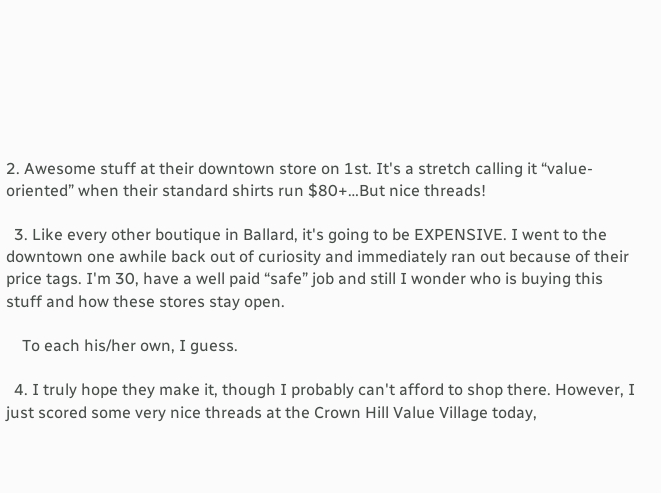2. Awesome stuff at their downtown store on 1st. It's a stretch calling it “value-oriented” when their standard shirts run $80+…But nice threads!

  3. Like every other boutique in Ballard, it's going to be EXPENSIVE. I went to the downtown one awhile back out of curiosity and immediately ran out because of their price tags. I'm 30, have a well paid “safe” job and still I wonder who is buying this stuff and how these stores stay open.

    To each his/her own, I guess.

  4. I truly hope they make it, though I probably can't afford to shop there. However, I just scored some very nice threads at the Crown Hill Value Village today,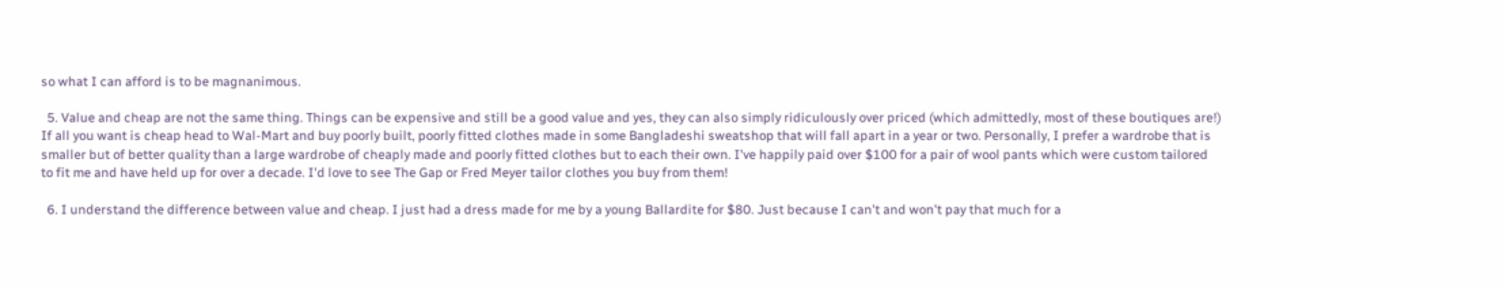so what I can afford is to be magnanimous.

  5. Value and cheap are not the same thing. Things can be expensive and still be a good value and yes, they can also simply ridiculously over priced (which admittedly, most of these boutiques are!) If all you want is cheap head to Wal-Mart and buy poorly built, poorly fitted clothes made in some Bangladeshi sweatshop that will fall apart in a year or two. Personally, I prefer a wardrobe that is smaller but of better quality than a large wardrobe of cheaply made and poorly fitted clothes but to each their own. I've happily paid over $100 for a pair of wool pants which were custom tailored to fit me and have held up for over a decade. I'd love to see The Gap or Fred Meyer tailor clothes you buy from them!

  6. I understand the difference between value and cheap. I just had a dress made for me by a young Ballardite for $80. Just because I can't and won't pay that much for a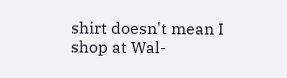shirt doesn't mean I shop at Wal-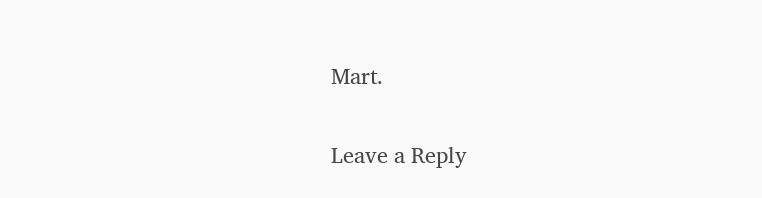Mart.

Leave a Reply